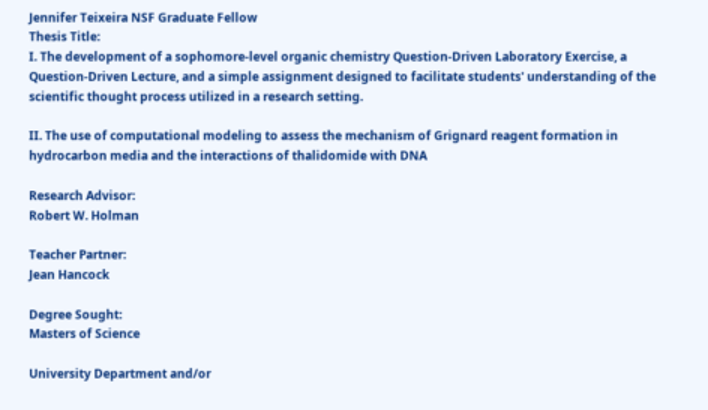Jennifer Teixeira NSF Graduate Fellow
Thesis Title:
I. The development of a sophomore-level organic chemistry Question-Driven Laboratory Exercise, a Question-Driven Lecture, and a simple assignment designed to facilitate students' understanding of the scientific thought process utilized in a research setting.

II. The use of computational modeling to assess the mechanism of Grignard reagent formation in hydrocarbon media and the interactions of thalidomide with DNA

Research Advisor:
Robert W. Holman

Teacher Partner:
Jean Hancock

Degree Sought:
Masters of Science

University Department and/or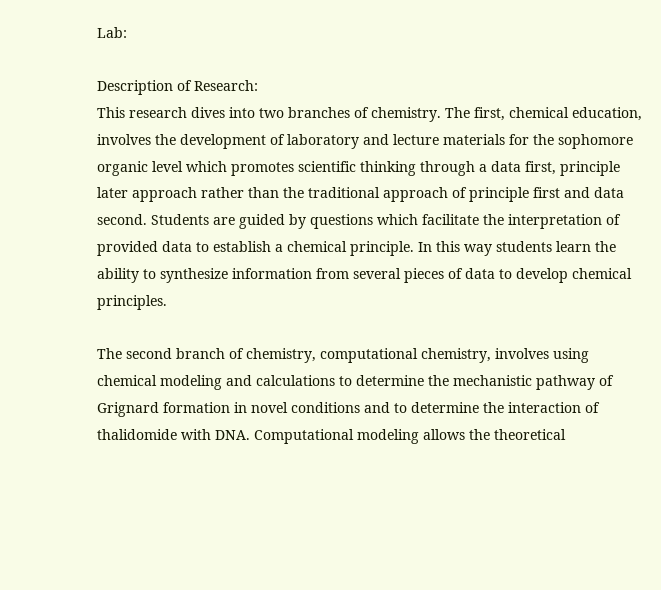Lab:

Description of Research:
This research dives into two branches of chemistry. The first, chemical education, involves the development of laboratory and lecture materials for the sophomore organic level which promotes scientific thinking through a data first, principle later approach rather than the traditional approach of principle first and data second. Students are guided by questions which facilitate the interpretation of provided data to establish a chemical principle. In this way students learn the ability to synthesize information from several pieces of data to develop chemical principles.

The second branch of chemistry, computational chemistry, involves using chemical modeling and calculations to determine the mechanistic pathway of Grignard formation in novel conditions and to determine the interaction of thalidomide with DNA. Computational modeling allows the theoretical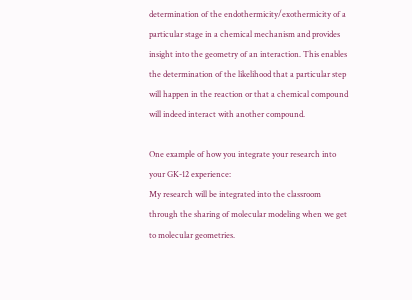determination of the endothermicity/exothermicity of a particular stage in a chemical mechanism and provides insight into the geometry of an interaction. This enables the determination of the likelihood that a particular step will happen in the reaction or that a chemical compound will indeed interact with another compound.

One example of how you integrate your research into your GK-12 experience:
My research will be integrated into the classroom through the sharing of molecular modeling when we get to molecular geometries.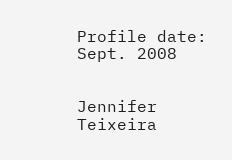Profile date: Sept. 2008


Jennifer Teixeira